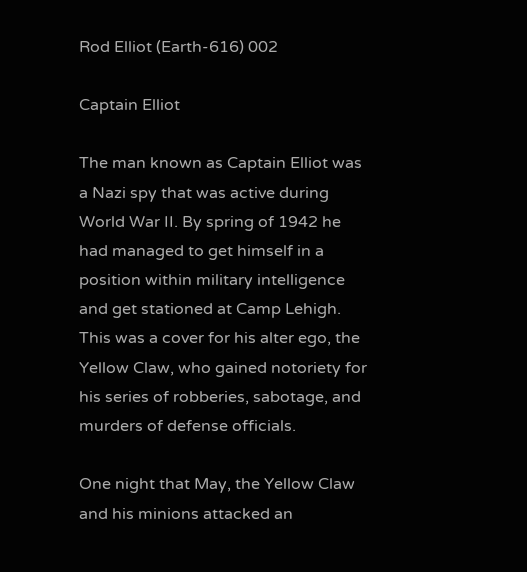Rod Elliot (Earth-616) 002

Captain Elliot

The man known as Captain Elliot was a Nazi spy that was active during World War II. By spring of 1942 he had managed to get himself in a position within military intelligence and get stationed at Camp Lehigh. This was a cover for his alter ego, the Yellow Claw, who gained notoriety for his series of robberies, sabotage, and murders of defense officials.

One night that May, the Yellow Claw and his minions attacked an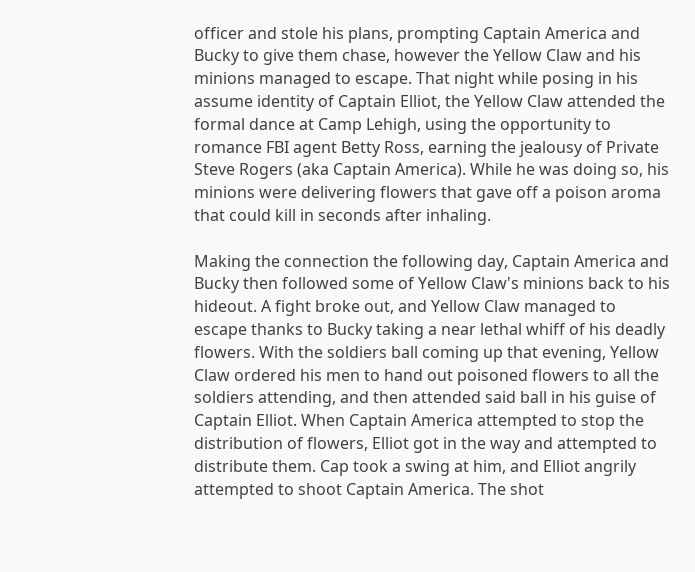officer and stole his plans, prompting Captain America and Bucky to give them chase, however the Yellow Claw and his minions managed to escape. That night while posing in his assume identity of Captain Elliot, the Yellow Claw attended the formal dance at Camp Lehigh, using the opportunity to romance FBI agent Betty Ross, earning the jealousy of Private Steve Rogers (aka Captain America). While he was doing so, his minions were delivering flowers that gave off a poison aroma that could kill in seconds after inhaling.

Making the connection the following day, Captain America and Bucky then followed some of Yellow Claw's minions back to his hideout. A fight broke out, and Yellow Claw managed to escape thanks to Bucky taking a near lethal whiff of his deadly flowers. With the soldiers ball coming up that evening, Yellow Claw ordered his men to hand out poisoned flowers to all the soldiers attending, and then attended said ball in his guise of Captain Elliot. When Captain America attempted to stop the distribution of flowers, Elliot got in the way and attempted to distribute them. Cap took a swing at him, and Elliot angrily attempted to shoot Captain America. The shot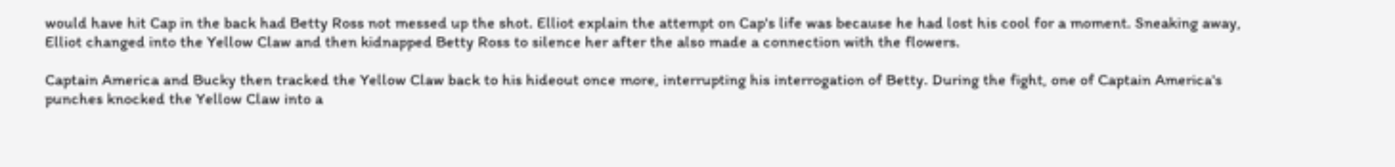would have hit Cap in the back had Betty Ross not messed up the shot. Elliot explain the attempt on Cap's life was because he had lost his cool for a moment. Sneaking away, Elliot changed into the Yellow Claw and then kidnapped Betty Ross to silence her after the also made a connection with the flowers.

Captain America and Bucky then tracked the Yellow Claw back to his hideout once more, interrupting his interrogation of Betty. During the fight, one of Captain America's punches knocked the Yellow Claw into a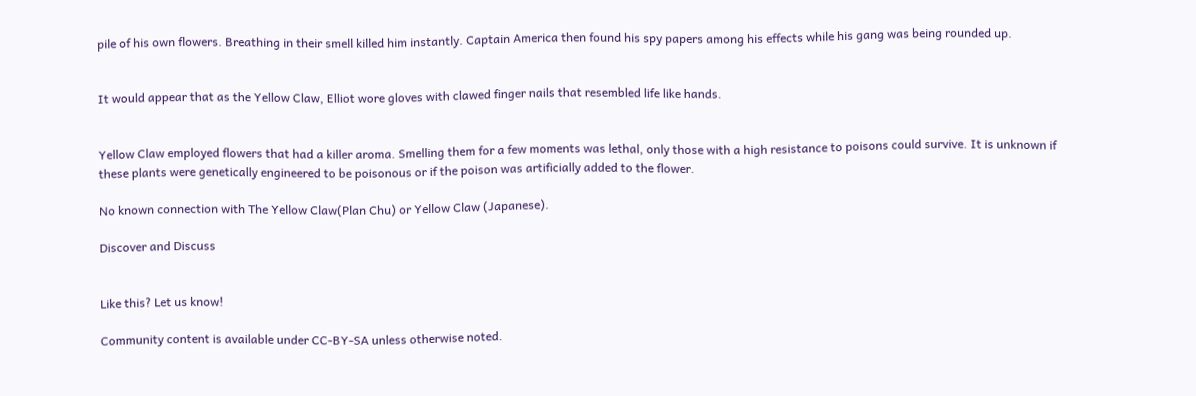pile of his own flowers. Breathing in their smell killed him instantly. Captain America then found his spy papers among his effects while his gang was being rounded up.


It would appear that as the Yellow Claw, Elliot wore gloves with clawed finger nails that resembled life like hands.


Yellow Claw employed flowers that had a killer aroma. Smelling them for a few moments was lethal, only those with a high resistance to poisons could survive. It is unknown if these plants were genetically engineered to be poisonous or if the poison was artificially added to the flower.

No known connection with The Yellow Claw(Plan Chu) or Yellow Claw (Japanese).

Discover and Discuss


Like this? Let us know!

Community content is available under CC-BY-SA unless otherwise noted.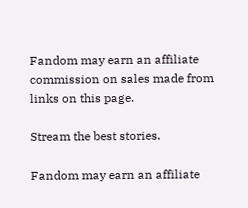Fandom may earn an affiliate commission on sales made from links on this page.

Stream the best stories.

Fandom may earn an affiliate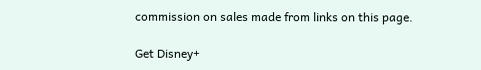commission on sales made from links on this page.

Get Disney+